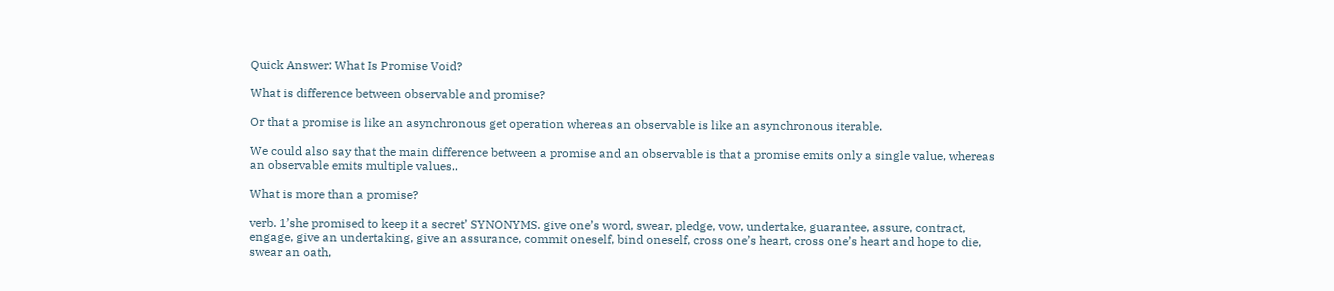Quick Answer: What Is Promise Void?

What is difference between observable and promise?

Or that a promise is like an asynchronous get operation whereas an observable is like an asynchronous iterable.

We could also say that the main difference between a promise and an observable is that a promise emits only a single value, whereas an observable emits multiple values..

What is more than a promise?

verb. 1’she promised to keep it a secret’ SYNONYMS. give one’s word, swear, pledge, vow, undertake, guarantee, assure, contract, engage, give an undertaking, give an assurance, commit oneself, bind oneself, cross one’s heart, cross one’s heart and hope to die, swear an oath,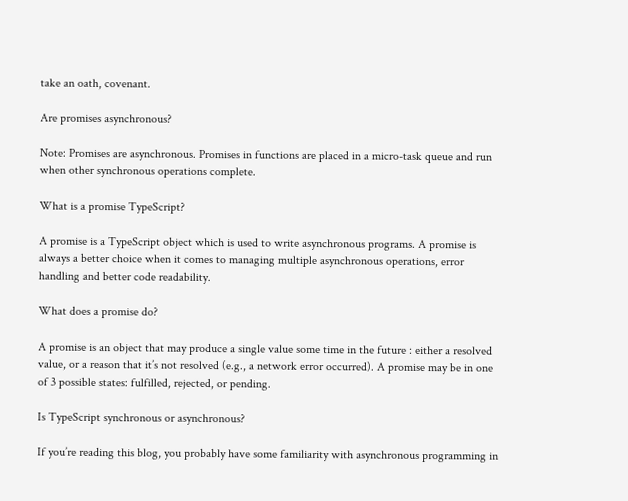take an oath, covenant.

Are promises asynchronous?

Note: Promises are asynchronous. Promises in functions are placed in a micro-task queue and run when other synchronous operations complete.

What is a promise TypeScript?

A promise is a TypeScript object which is used to write asynchronous programs. A promise is always a better choice when it comes to managing multiple asynchronous operations, error handling and better code readability.

What does a promise do?

A promise is an object that may produce a single value some time in the future : either a resolved value, or a reason that it’s not resolved (e.g., a network error occurred). A promise may be in one of 3 possible states: fulfilled, rejected, or pending.

Is TypeScript synchronous or asynchronous?

If you’re reading this blog, you probably have some familiarity with asynchronous programming in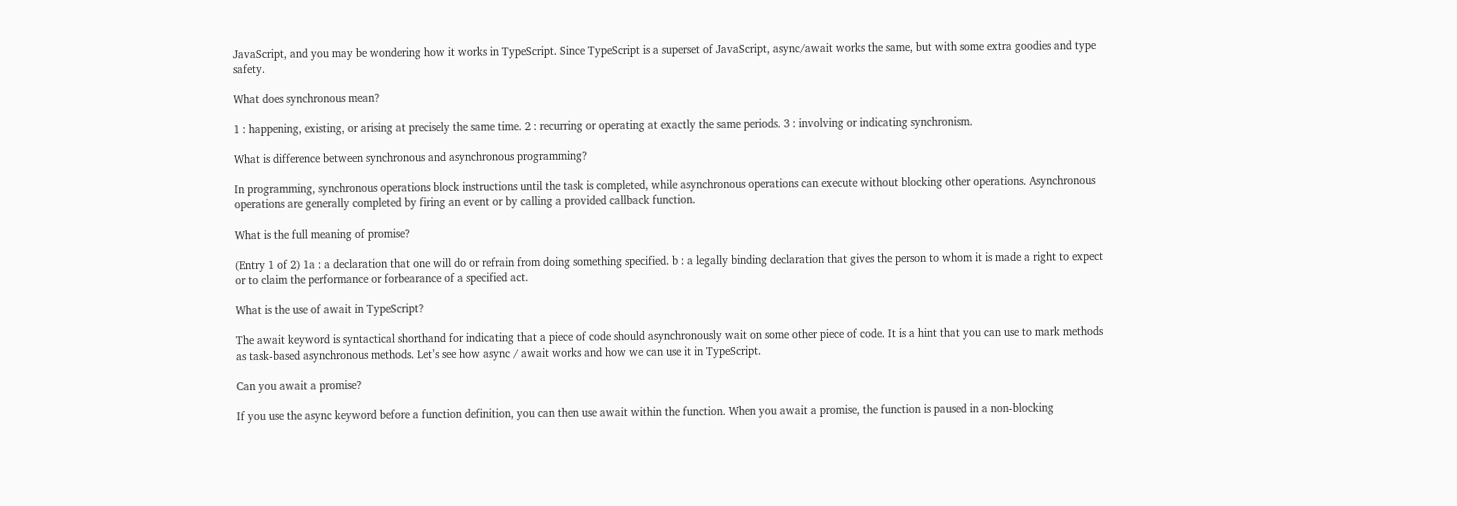JavaScript, and you may be wondering how it works in TypeScript. Since TypeScript is a superset of JavaScript, async/await works the same, but with some extra goodies and type safety.

What does synchronous mean?

1 : happening, existing, or arising at precisely the same time. 2 : recurring or operating at exactly the same periods. 3 : involving or indicating synchronism.

What is difference between synchronous and asynchronous programming?

In programming, synchronous operations block instructions until the task is completed, while asynchronous operations can execute without blocking other operations. Asynchronous operations are generally completed by firing an event or by calling a provided callback function.

What is the full meaning of promise?

(Entry 1 of 2) 1a : a declaration that one will do or refrain from doing something specified. b : a legally binding declaration that gives the person to whom it is made a right to expect or to claim the performance or forbearance of a specified act.

What is the use of await in TypeScript?

The await keyword is syntactical shorthand for indicating that a piece of code should asynchronously wait on some other piece of code. It is a hint that you can use to mark methods as task-based asynchronous methods. Let’s see how async / await works and how we can use it in TypeScript.

Can you await a promise?

If you use the async keyword before a function definition, you can then use await within the function. When you await a promise, the function is paused in a non-blocking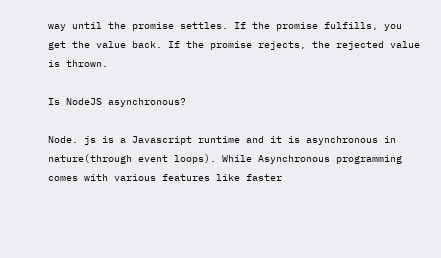way until the promise settles. If the promise fulfills, you get the value back. If the promise rejects, the rejected value is thrown.

Is NodeJS asynchronous?

Node. js is a Javascript runtime and it is asynchronous in nature(through event loops). While Asynchronous programming comes with various features like faster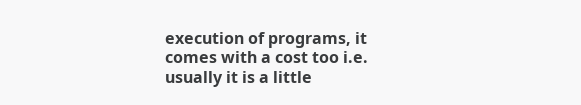execution of programs, it comes with a cost too i.e. usually it is a little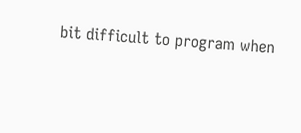bit difficult to program when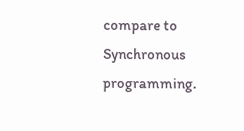compare to Synchronous programming.